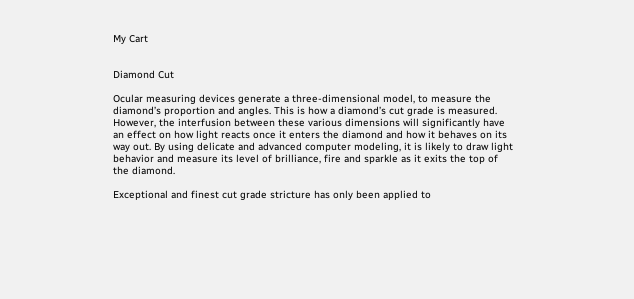My Cart


Diamond Cut

Ocular measuring devices generate a three-dimensional model, to measure the diamond’s proportion and angles. This is how a diamond’s cut grade is measured. However, the interfusion between these various dimensions will significantly have an effect on how light reacts once it enters the diamond and how it behaves on its way out. By using delicate and advanced computer modeling, it is likely to draw light behavior and measure its level of brilliance, fire and sparkle as it exits the top of the diamond.

Exceptional and finest cut grade stricture has only been applied to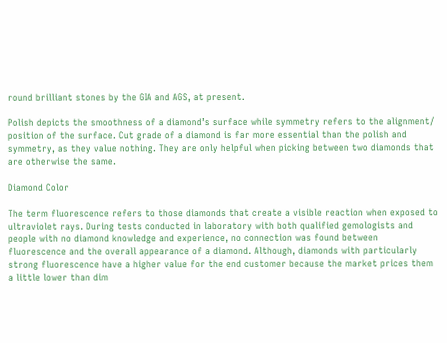round brilliant stones by the GIA and AGS, at present.

Polish depicts the smoothness of a diamond’s surface while symmetry refers to the alignment/ position of the surface. Cut grade of a diamond is far more essential than the polish and symmetry, as they value nothing. They are only helpful when picking between two diamonds that are otherwise the same.

Diamond Color

The term fluorescence refers to those diamonds that create a visible reaction when exposed to ultraviolet rays. During tests conducted in laboratory with both qualified gemologists and people with no diamond knowledge and experience, no connection was found between fluorescence and the overall appearance of a diamond. Although, diamonds with particularly strong fluorescence have a higher value for the end customer because the market prices them a little lower than dim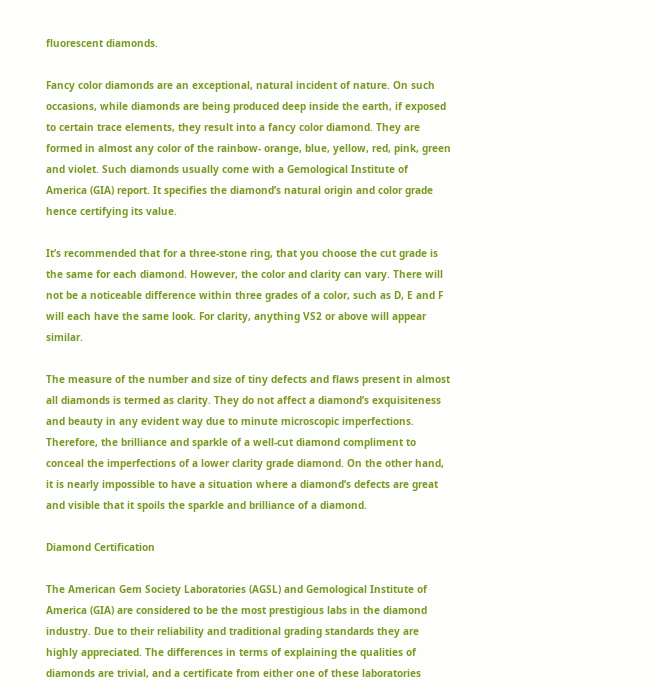fluorescent diamonds.

Fancy color diamonds are an exceptional, natural incident of nature. On such occasions, while diamonds are being produced deep inside the earth, if exposed to certain trace elements, they result into a fancy color diamond. They are formed in almost any color of the rainbow- orange, blue, yellow, red, pink, green and violet. Such diamonds usually come with a Gemological Institute of America (GIA) report. It specifies the diamond’s natural origin and color grade hence certifying its value.

It’s recommended that for a three-stone ring, that you choose the cut grade is the same for each diamond. However, the color and clarity can vary. There will not be a noticeable difference within three grades of a color, such as D, E and F will each have the same look. For clarity, anything VS2 or above will appear similar.

The measure of the number and size of tiny defects and flaws present in almost all diamonds is termed as clarity. They do not affect a diamond’s exquisiteness and beauty in any evident way due to minute microscopic imperfections. Therefore, the brilliance and sparkle of a well-cut diamond compliment to conceal the imperfections of a lower clarity grade diamond. On the other hand, it is nearly impossible to have a situation where a diamond’s defects are great and visible that it spoils the sparkle and brilliance of a diamond.

Diamond Certification

The American Gem Society Laboratories (AGSL) and Gemological Institute of America (GIA) are considered to be the most prestigious labs in the diamond industry. Due to their reliability and traditional grading standards they are highly appreciated. The differences in terms of explaining the qualities of diamonds are trivial, and a certificate from either one of these laboratories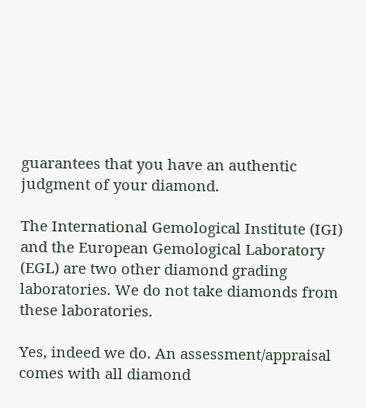guarantees that you have an authentic judgment of your diamond.

The International Gemological Institute (IGI) and the European Gemological Laboratory (EGL) are two other diamond grading laboratories. We do not take diamonds from these laboratories.

Yes, indeed we do. An assessment/appraisal comes with all diamond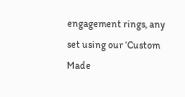engagement rings, any set using our ‘Custom Made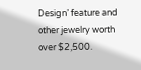Design’ feature and other jewelry worth over $2,500.